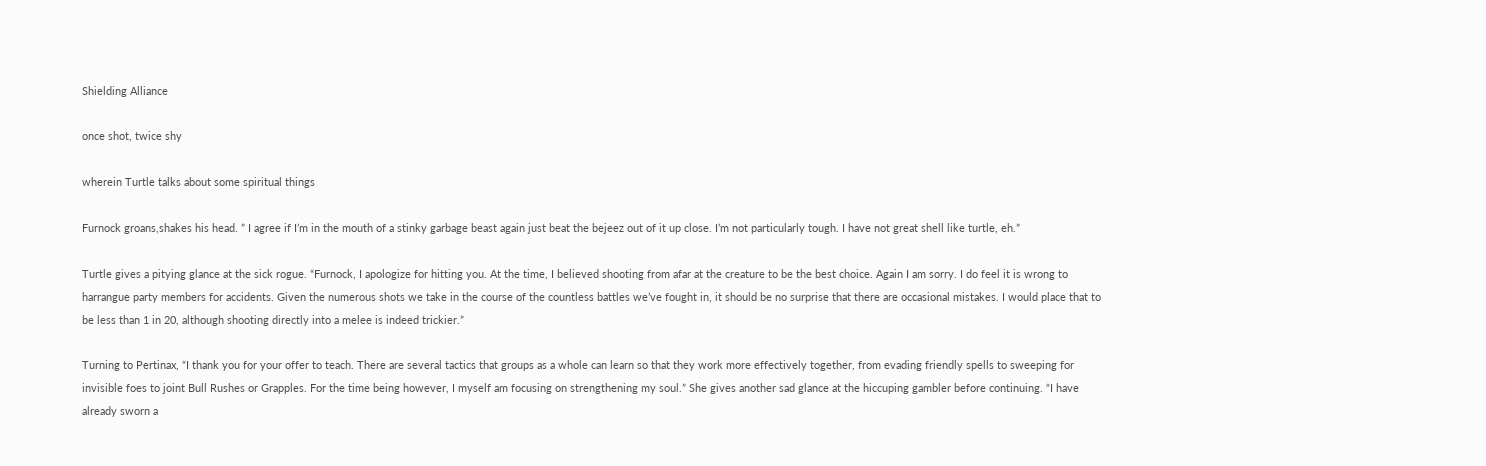Shielding Alliance

once shot, twice shy

wherein Turtle talks about some spiritual things

Furnock groans,shakes his head. ” I agree if I’m in the mouth of a stinky garbage beast again just beat the bejeez out of it up close. I’m not particularly tough. I have not great shell like turtle, eh.”

Turtle gives a pitying glance at the sick rogue. “Furnock, I apologize for hitting you. At the time, I believed shooting from afar at the creature to be the best choice. Again I am sorry. I do feel it is wrong to harrangue party members for accidents. Given the numerous shots we take in the course of the countless battles we’ve fought in, it should be no surprise that there are occasional mistakes. I would place that to be less than 1 in 20, although shooting directly into a melee is indeed trickier.”

Turning to Pertinax, “I thank you for your offer to teach. There are several tactics that groups as a whole can learn so that they work more effectively together, from evading friendly spells to sweeping for invisible foes to joint Bull Rushes or Grapples. For the time being however, I myself am focusing on strengthening my soul.” She gives another sad glance at the hiccuping gambler before continuing. “I have already sworn a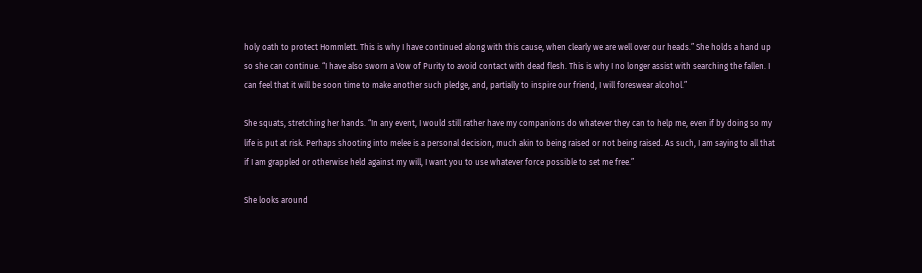holy oath to protect Hommlett. This is why I have continued along with this cause, when clearly we are well over our heads.” She holds a hand up so she can continue. “I have also sworn a Vow of Purity to avoid contact with dead flesh. This is why I no longer assist with searching the fallen. I can feel that it will be soon time to make another such pledge, and, partially to inspire our friend, I will foreswear alcohol.”

She squats, stretching her hands. “In any event, I would still rather have my companions do whatever they can to help me, even if by doing so my life is put at risk. Perhaps shooting into melee is a personal decision, much akin to being raised or not being raised. As such, I am saying to all that if I am grappled or otherwise held against my will, I want you to use whatever force possible to set me free.”

She looks around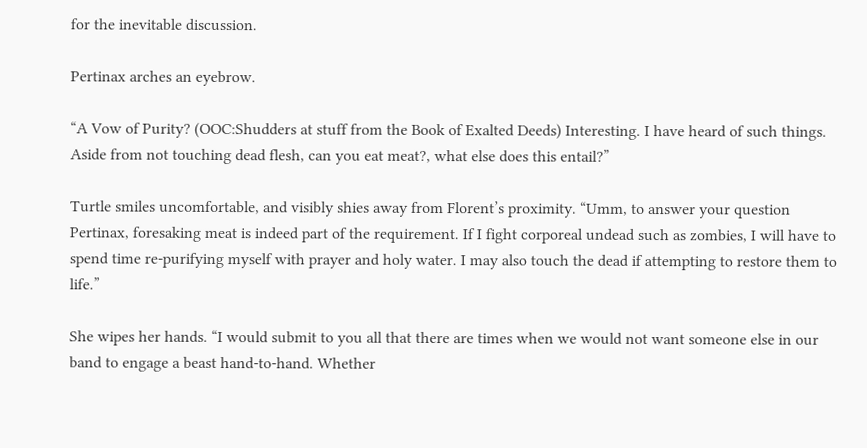for the inevitable discussion.

Pertinax arches an eyebrow.

“A Vow of Purity? (OOC:Shudders at stuff from the Book of Exalted Deeds) Interesting. I have heard of such things. Aside from not touching dead flesh, can you eat meat?, what else does this entail?”

Turtle smiles uncomfortable, and visibly shies away from Florent’s proximity. “Umm, to answer your question Pertinax, foresaking meat is indeed part of the requirement. If I fight corporeal undead such as zombies, I will have to spend time re-purifying myself with prayer and holy water. I may also touch the dead if attempting to restore them to life.”

She wipes her hands. “I would submit to you all that there are times when we would not want someone else in our band to engage a beast hand-to-hand. Whether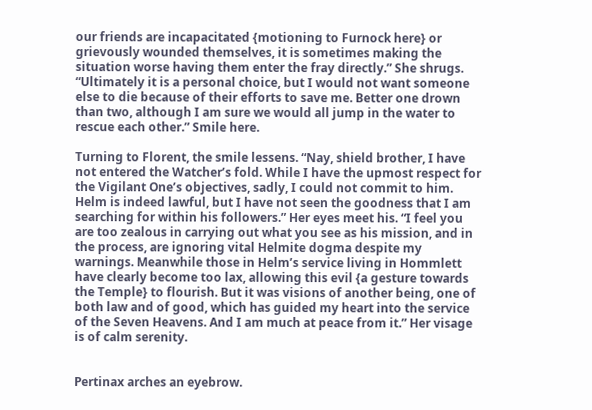our friends are incapacitated {motioning to Furnock here} or grievously wounded themselves, it is sometimes making the situation worse having them enter the fray directly.” She shrugs. “Ultimately it is a personal choice, but I would not want someone else to die because of their efforts to save me. Better one drown than two, although I am sure we would all jump in the water to rescue each other.” Smile here.

Turning to Florent, the smile lessens. “Nay, shield brother, I have not entered the Watcher’s fold. While I have the upmost respect for the Vigilant One’s objectives, sadly, I could not commit to him. Helm is indeed lawful, but I have not seen the goodness that I am searching for within his followers.” Her eyes meet his. “I feel you are too zealous in carrying out what you see as his mission, and in the process, are ignoring vital Helmite dogma despite my warnings. Meanwhile those in Helm’s service living in Hommlett have clearly become too lax, allowing this evil {a gesture towards the Temple} to flourish. But it was visions of another being, one of both law and of good, which has guided my heart into the service of the Seven Heavens. And I am much at peace from it.” Her visage is of calm serenity.


Pertinax arches an eyebrow.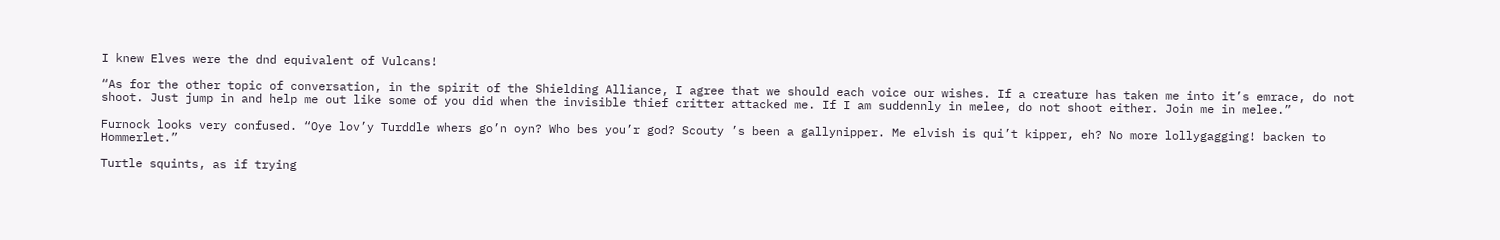I knew Elves were the dnd equivalent of Vulcans!

“As for the other topic of conversation, in the spirit of the Shielding Alliance, I agree that we should each voice our wishes. If a creature has taken me into it’s emrace, do not shoot. Just jump in and help me out like some of you did when the invisible thief critter attacked me. If I am suddennly in melee, do not shoot either. Join me in melee.”

Furnock looks very confused. “Oye lov’y Turddle whers go’n oyn? Who bes you’r god? Scouty ’s been a gallynipper. Me elvish is qui’t kipper, eh? No more lollygagging! backen to Hommerlet.”

Turtle squints, as if trying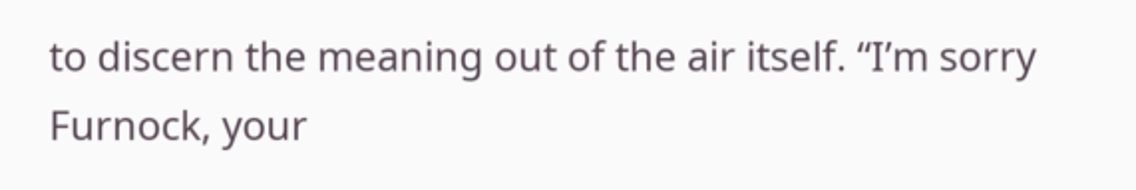to discern the meaning out of the air itself. “I’m sorry Furnock, your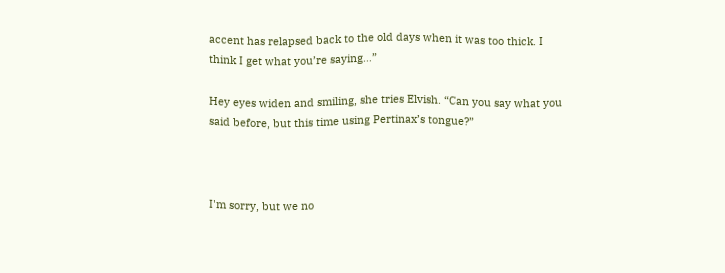accent has relapsed back to the old days when it was too thick. I think I get what you’re saying…”

Hey eyes widen and smiling, she tries Elvish. “Can you say what you said before, but this time using Pertinax’s tongue?”



I'm sorry, but we no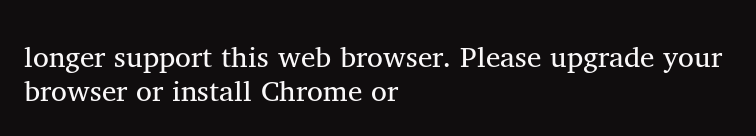longer support this web browser. Please upgrade your browser or install Chrome or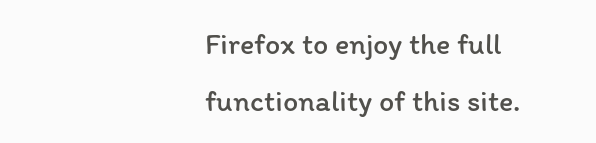Firefox to enjoy the full functionality of this site.